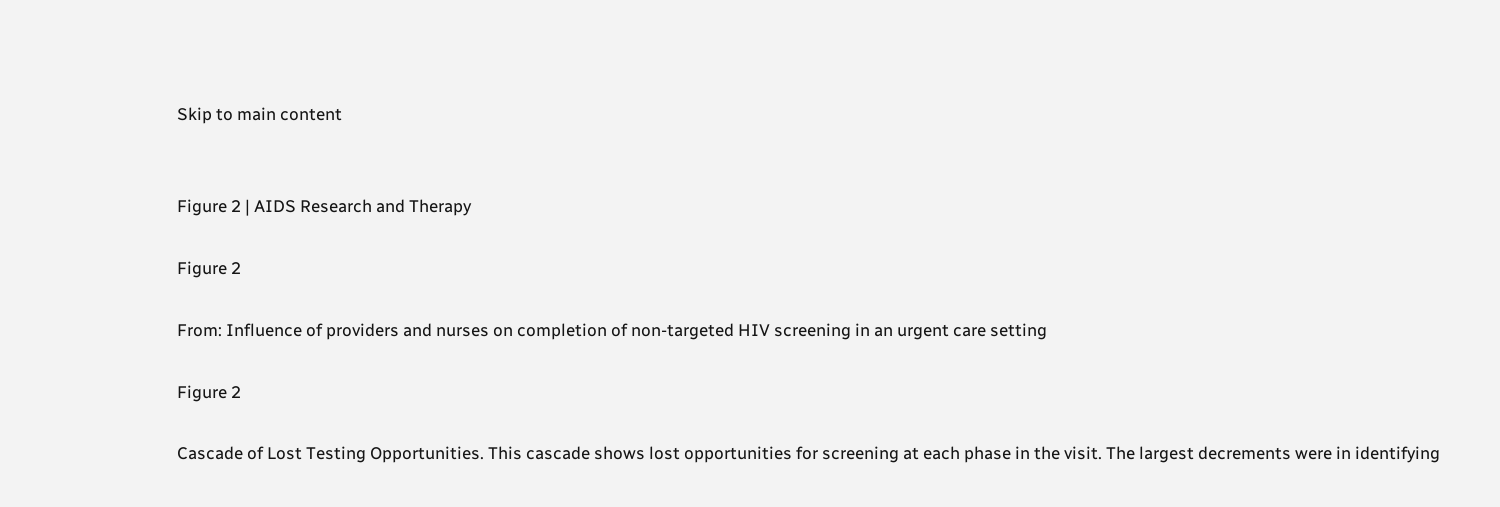Skip to main content


Figure 2 | AIDS Research and Therapy

Figure 2

From: Influence of providers and nurses on completion of non-targeted HIV screening in an urgent care setting

Figure 2

Cascade of Lost Testing Opportunities. This cascade shows lost opportunities for screening at each phase in the visit. The largest decrements were in identifying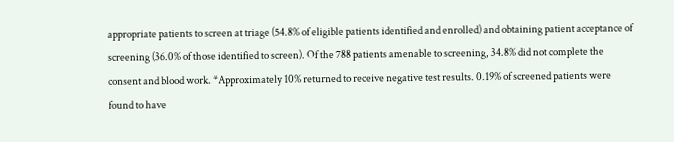appropriate patients to screen at triage (54.8% of eligible patients identified and enrolled) and obtaining patient acceptance of screening (36.0% of those identified to screen). Of the 788 patients amenable to screening, 34.8% did not complete the consent and blood work. *Approximately 10% returned to receive negative test results. 0.19% of screened patients were found to have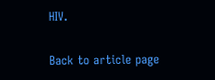HIV.

Back to article page